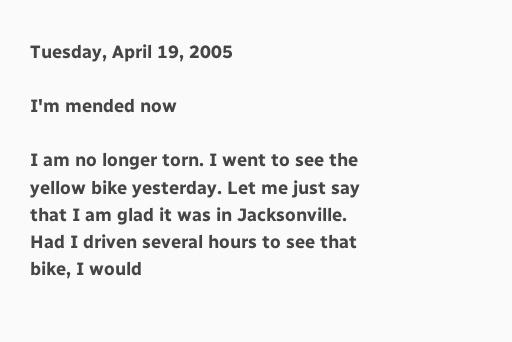Tuesday, April 19, 2005

I'm mended now

I am no longer torn. I went to see the yellow bike yesterday. Let me just say that I am glad it was in Jacksonville. Had I driven several hours to see that bike, I would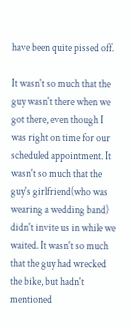have been quite pissed off.

It wasn't so much that the guy wasn't there when we got there, even though I was right on time for our scheduled appointment. It wasn't so much that the guy's girlfriend(who was wearing a wedding band) didn't invite us in while we waited. It wasn't so much that the guy had wrecked the bike, but hadn't mentioned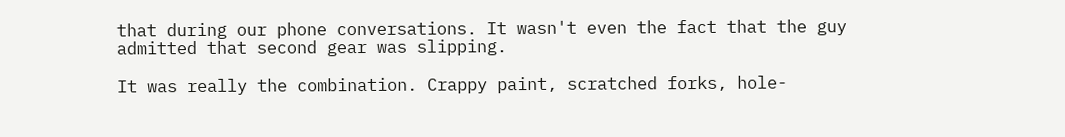that during our phone conversations. It wasn't even the fact that the guy admitted that second gear was slipping.

It was really the combination. Crappy paint, scratched forks, hole-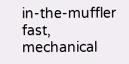in-the-muffler fast, mechanical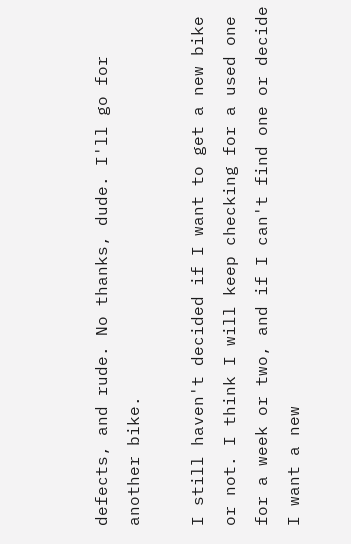defects, and rude. No thanks, dude. I'll go for another bike.

I still haven't decided if I want to get a new bike or not. I think I will keep checking for a used one for a week or two, and if I can't find one or decide I want a new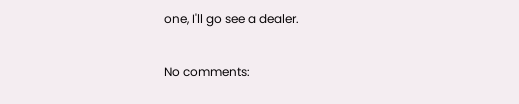one, I'll go see a dealer.

No comments: